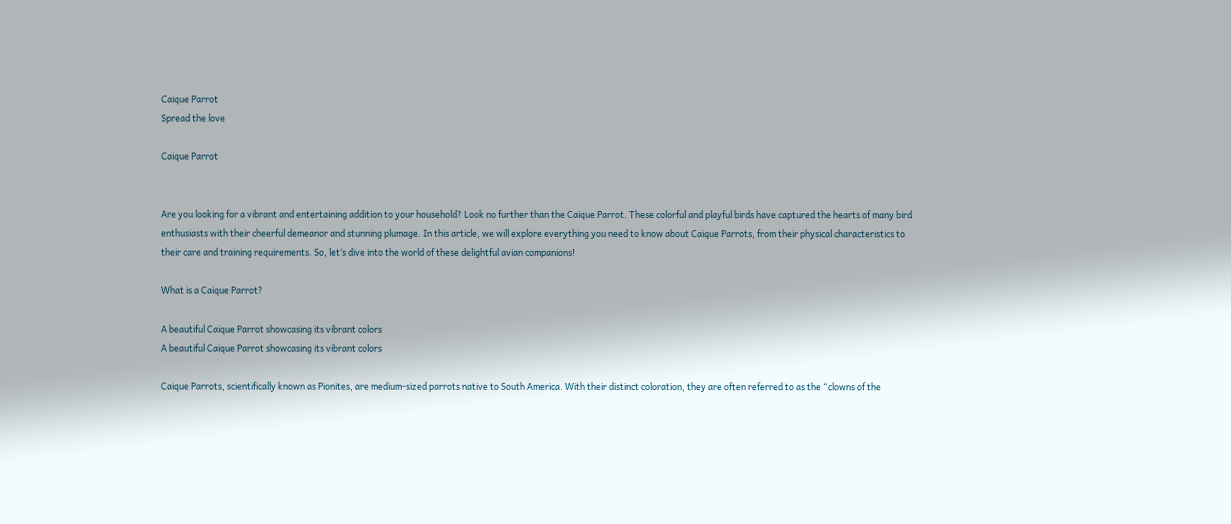Caique Parrot
Spread the love

Caique Parrot


Are you looking for a vibrant and entertaining addition to your household? Look no further than the Caique Parrot. These colorful and playful birds have captured the hearts of many bird enthusiasts with their cheerful demeanor and stunning plumage. In this article, we will explore everything you need to know about Caique Parrots, from their physical characteristics to their care and training requirements. So, let’s dive into the world of these delightful avian companions!

What is a Caique Parrot?

A beautiful Caique Parrot showcasing its vibrant colors
A beautiful Caique Parrot showcasing its vibrant colors

Caique Parrots, scientifically known as Pionites, are medium-sized parrots native to South America. With their distinct coloration, they are often referred to as the “clowns of the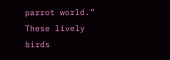parrot world.” These lively birds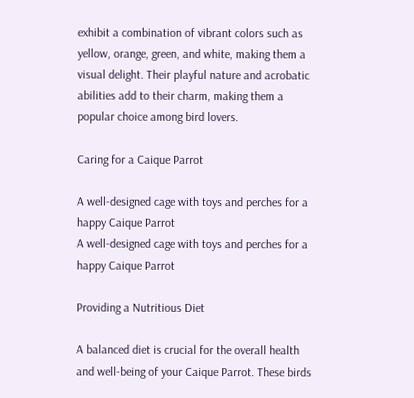exhibit a combination of vibrant colors such as yellow, orange, green, and white, making them a visual delight. Their playful nature and acrobatic abilities add to their charm, making them a popular choice among bird lovers.

Caring for a Caique Parrot

A well-designed cage with toys and perches for a happy Caique Parrot
A well-designed cage with toys and perches for a happy Caique Parrot

Providing a Nutritious Diet

A balanced diet is crucial for the overall health and well-being of your Caique Parrot. These birds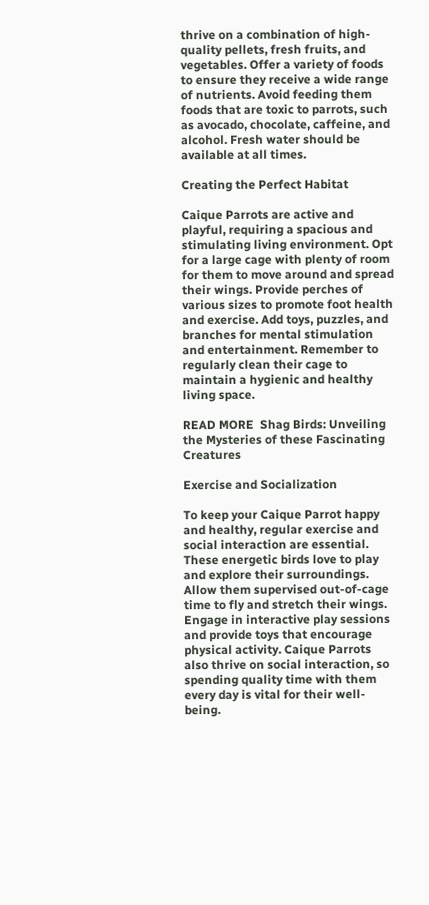thrive on a combination of high-quality pellets, fresh fruits, and vegetables. Offer a variety of foods to ensure they receive a wide range of nutrients. Avoid feeding them foods that are toxic to parrots, such as avocado, chocolate, caffeine, and alcohol. Fresh water should be available at all times.

Creating the Perfect Habitat

Caique Parrots are active and playful, requiring a spacious and stimulating living environment. Opt for a large cage with plenty of room for them to move around and spread their wings. Provide perches of various sizes to promote foot health and exercise. Add toys, puzzles, and branches for mental stimulation and entertainment. Remember to regularly clean their cage to maintain a hygienic and healthy living space.

READ MORE  Shag Birds: Unveiling the Mysteries of these Fascinating Creatures

Exercise and Socialization

To keep your Caique Parrot happy and healthy, regular exercise and social interaction are essential. These energetic birds love to play and explore their surroundings. Allow them supervised out-of-cage time to fly and stretch their wings. Engage in interactive play sessions and provide toys that encourage physical activity. Caique Parrots also thrive on social interaction, so spending quality time with them every day is vital for their well-being.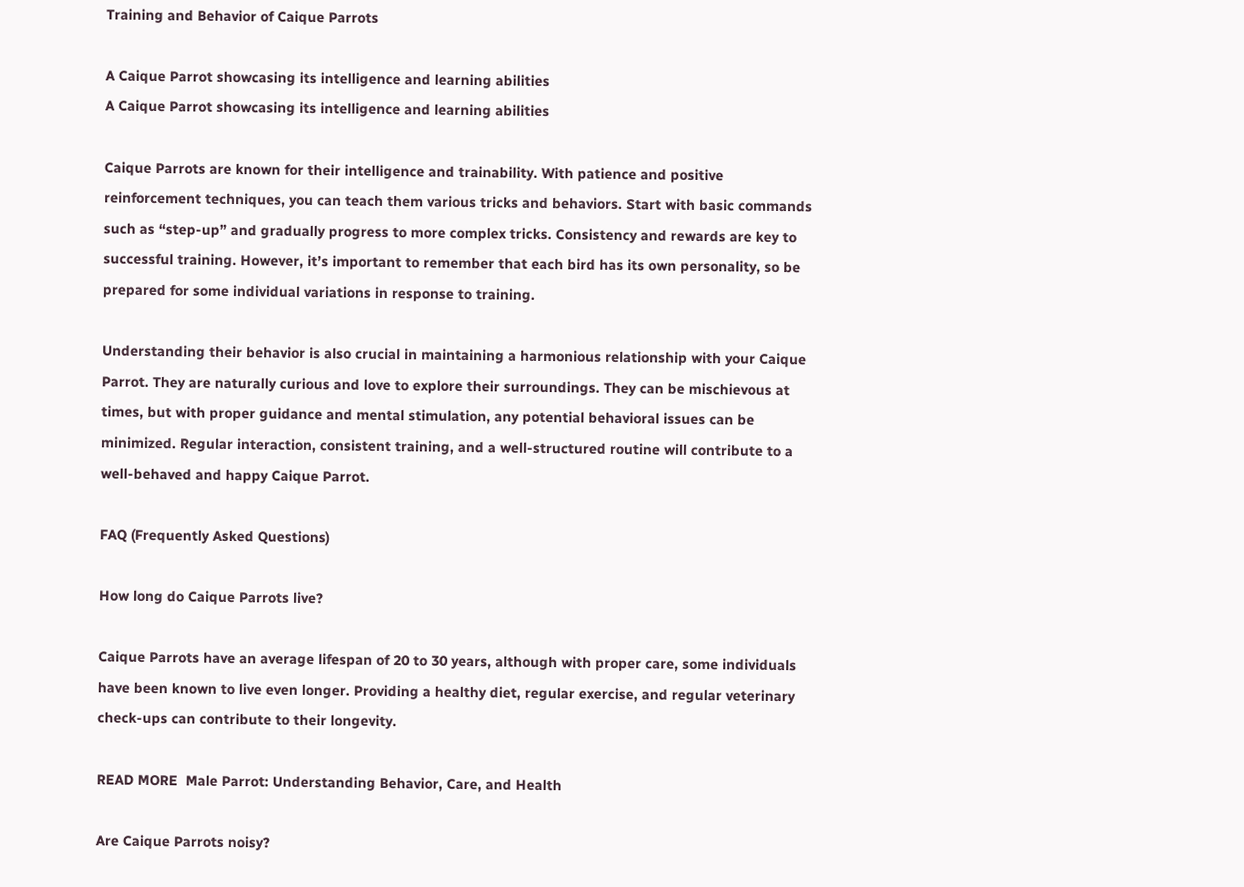Training and Behavior of Caique Parrots

A Caique Parrot showcasing its intelligence and learning abilities
A Caique Parrot showcasing its intelligence and learning abilities

Caique Parrots are known for their intelligence and trainability. With patience and positive reinforcement techniques, you can teach them various tricks and behaviors. Start with basic commands such as “step-up” and gradually progress to more complex tricks. Consistency and rewards are key to successful training. However, it’s important to remember that each bird has its own personality, so be prepared for some individual variations in response to training.

Understanding their behavior is also crucial in maintaining a harmonious relationship with your Caique Parrot. They are naturally curious and love to explore their surroundings. They can be mischievous at times, but with proper guidance and mental stimulation, any potential behavioral issues can be minimized. Regular interaction, consistent training, and a well-structured routine will contribute to a well-behaved and happy Caique Parrot.

FAQ (Frequently Asked Questions)

How long do Caique Parrots live?

Caique Parrots have an average lifespan of 20 to 30 years, although with proper care, some individuals have been known to live even longer. Providing a healthy diet, regular exercise, and regular veterinary check-ups can contribute to their longevity.

READ MORE  Male Parrot: Understanding Behavior, Care, and Health

Are Caique Parrots noisy?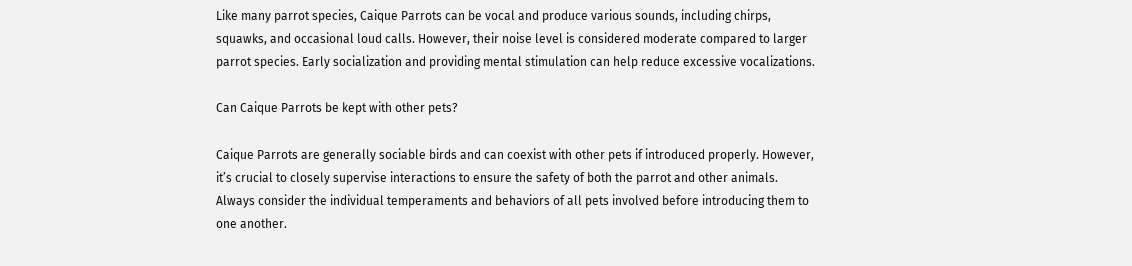Like many parrot species, Caique Parrots can be vocal and produce various sounds, including chirps, squawks, and occasional loud calls. However, their noise level is considered moderate compared to larger parrot species. Early socialization and providing mental stimulation can help reduce excessive vocalizations.

Can Caique Parrots be kept with other pets?

Caique Parrots are generally sociable birds and can coexist with other pets if introduced properly. However, it’s crucial to closely supervise interactions to ensure the safety of both the parrot and other animals. Always consider the individual temperaments and behaviors of all pets involved before introducing them to one another.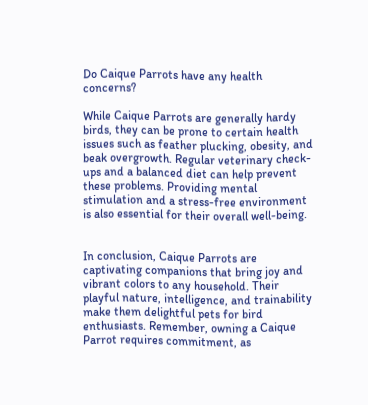Do Caique Parrots have any health concerns?

While Caique Parrots are generally hardy birds, they can be prone to certain health issues such as feather plucking, obesity, and beak overgrowth. Regular veterinary check-ups and a balanced diet can help prevent these problems. Providing mental stimulation and a stress-free environment is also essential for their overall well-being.


In conclusion, Caique Parrots are captivating companions that bring joy and vibrant colors to any household. Their playful nature, intelligence, and trainability make them delightful pets for bird enthusiasts. Remember, owning a Caique Parrot requires commitment, as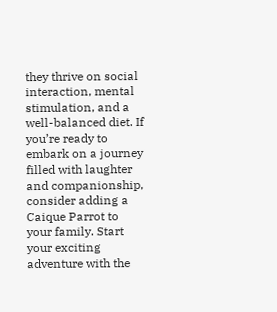they thrive on social interaction, mental stimulation, and a well-balanced diet. If you’re ready to embark on a journey filled with laughter and companionship, consider adding a Caique Parrot to your family. Start your exciting adventure with the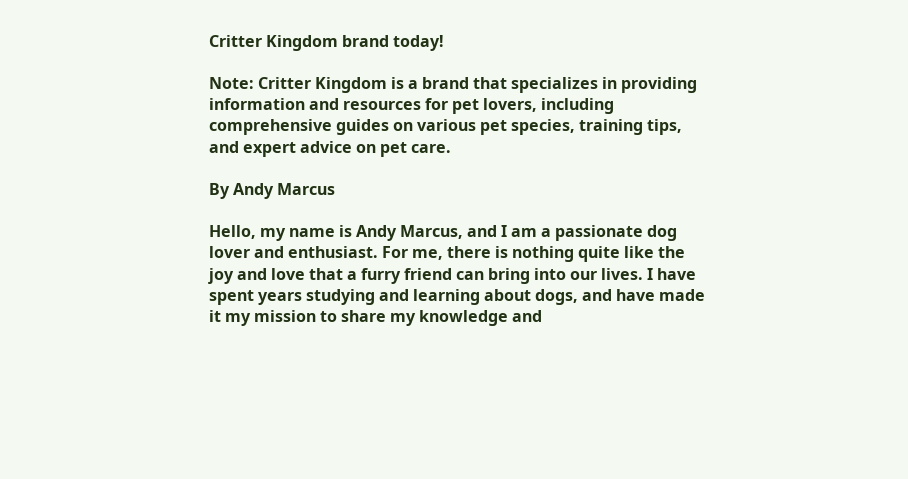Critter Kingdom brand today!

Note: Critter Kingdom is a brand that specializes in providing information and resources for pet lovers, including comprehensive guides on various pet species, training tips, and expert advice on pet care.

By Andy Marcus

Hello, my name is Andy Marcus, and I am a passionate dog lover and enthusiast. For me, there is nothing quite like the joy and love that a furry friend can bring into our lives. I have spent years studying and learning about dogs, and have made it my mission to share my knowledge and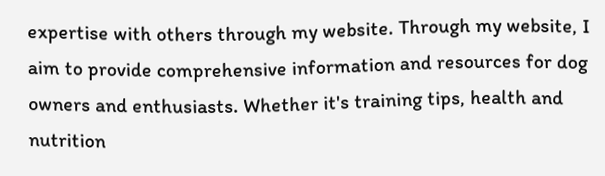expertise with others through my website. Through my website, I aim to provide comprehensive information and resources for dog owners and enthusiasts. Whether it's training tips, health and nutrition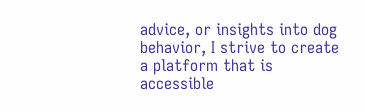advice, or insights into dog behavior, I strive to create a platform that is accessible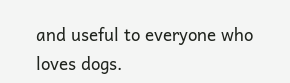and useful to everyone who loves dogs.